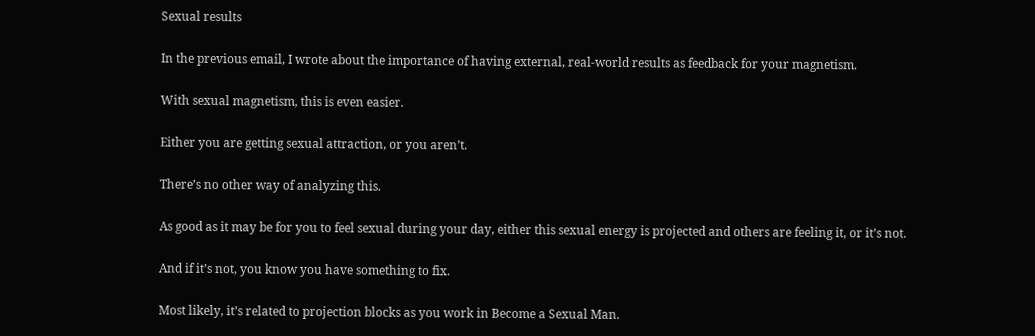Sexual results

In the previous email, I wrote about the importance of having external, real-world results as feedback for your magnetism.

With sexual magnetism, this is even easier.

Either you are getting sexual attraction, or you aren’t.

There’s no other way of analyzing this.

As good as it may be for you to feel sexual during your day, either this sexual energy is projected and others are feeling it, or it’s not.

And if it’s not, you know you have something to fix.

Most likely, it’s related to projection blocks as you work in Become a Sexual Man.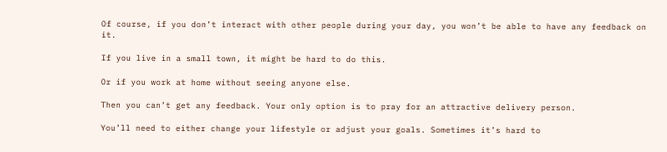Of course, if you don’t interact with other people during your day, you won’t be able to have any feedback on it.

If you live in a small town, it might be hard to do this.

Or if you work at home without seeing anyone else.

Then you can’t get any feedback. Your only option is to pray for an attractive delivery person.

You’ll need to either change your lifestyle or adjust your goals. Sometimes it’s hard to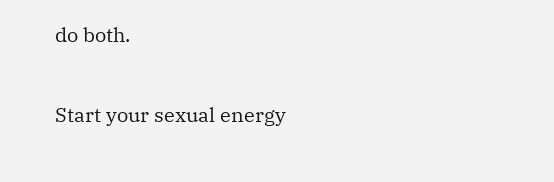do both.

Start your sexual energy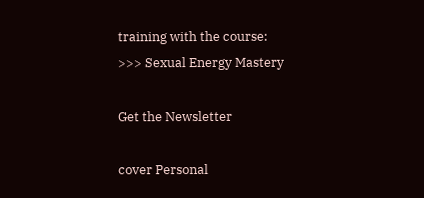training with the course:
>>> Sexual Energy Mastery

Get the Newsletter

cover Personal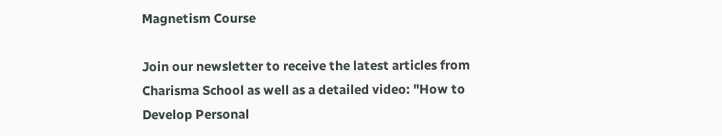Magnetism Course

Join our newsletter to receive the latest articles from Charisma School as well as a detailed video: "How to Develop Personal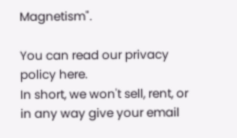Magnetism".

You can read our privacy policy here.
In short, we won't sell, rent, or in any way give your email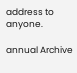address to anyone.

annual Archive